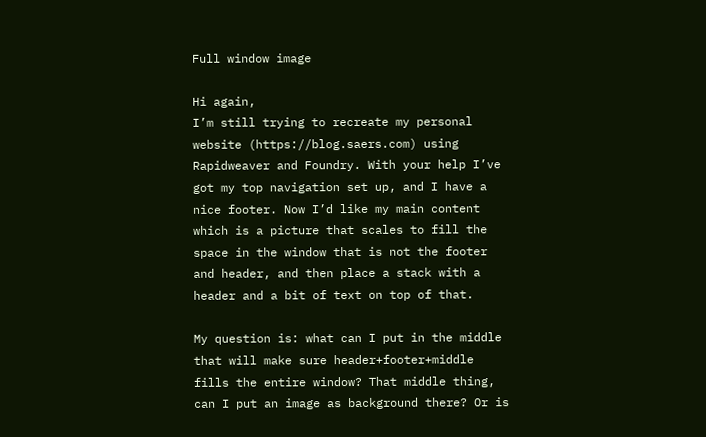Full window image

Hi again,
I’m still trying to recreate my personal website (https://blog.saers.com) using Rapidweaver and Foundry. With your help I’ve got my top navigation set up, and I have a nice footer. Now I’d like my main content which is a picture that scales to fill the space in the window that is not the footer and header, and then place a stack with a header and a bit of text on top of that.

My question is: what can I put in the middle that will make sure header+footer+middle fills the entire window? That middle thing, can I put an image as background there? Or is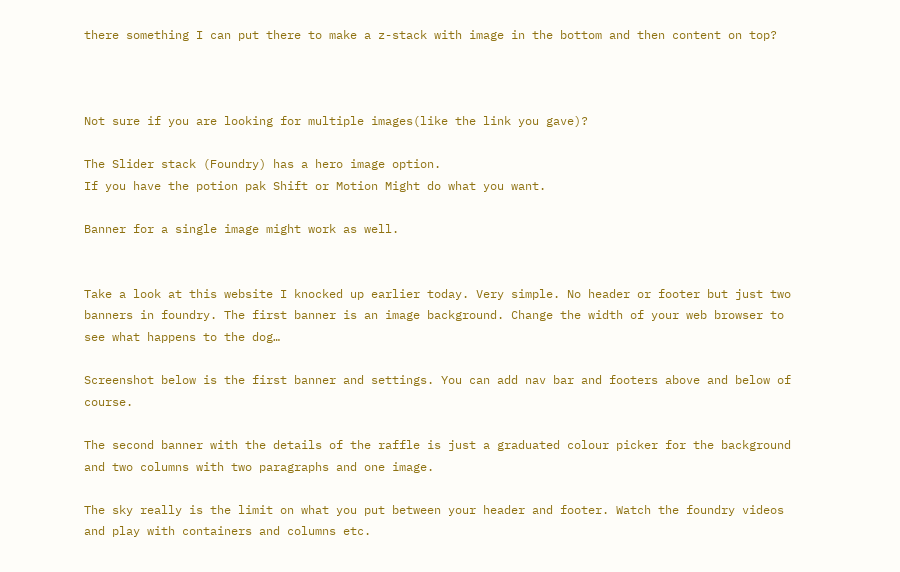there something I can put there to make a z-stack with image in the bottom and then content on top?



Not sure if you are looking for multiple images(like the link you gave)?

The Slider stack (Foundry) has a hero image option.
If you have the potion pak Shift or Motion Might do what you want.

Banner for a single image might work as well.


Take a look at this website I knocked up earlier today. Very simple. No header or footer but just two banners in foundry. The first banner is an image background. Change the width of your web browser to see what happens to the dog…

Screenshot below is the first banner and settings. You can add nav bar and footers above and below of course.

The second banner with the details of the raffle is just a graduated colour picker for the background and two columns with two paragraphs and one image.

The sky really is the limit on what you put between your header and footer. Watch the foundry videos and play with containers and columns etc.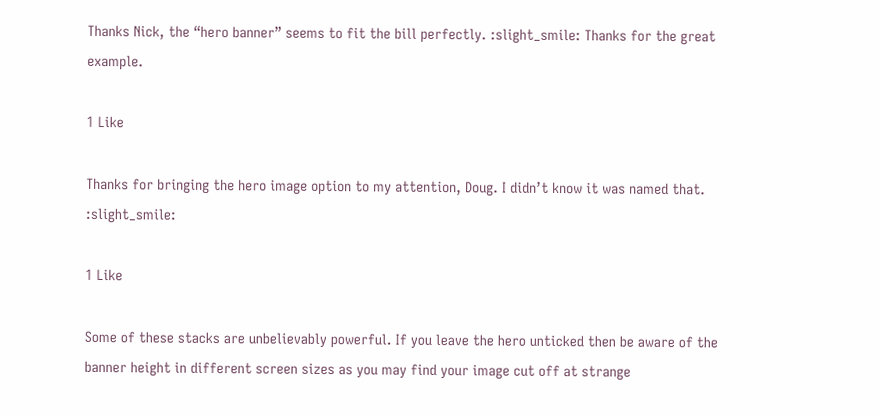Thanks Nick, the “hero banner” seems to fit the bill perfectly. :slight_smile: Thanks for the great example.

1 Like

Thanks for bringing the hero image option to my attention, Doug. I didn’t know it was named that. :slight_smile:

1 Like

Some of these stacks are unbelievably powerful. If you leave the hero unticked then be aware of the banner height in different screen sizes as you may find your image cut off at strange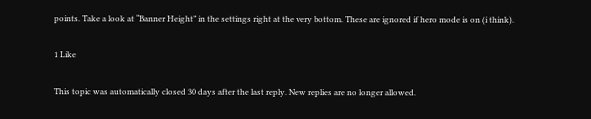points. Take a look at “Banner Height” in the settings right at the very bottom. These are ignored if hero mode is on (i think).

1 Like

This topic was automatically closed 30 days after the last reply. New replies are no longer allowed.